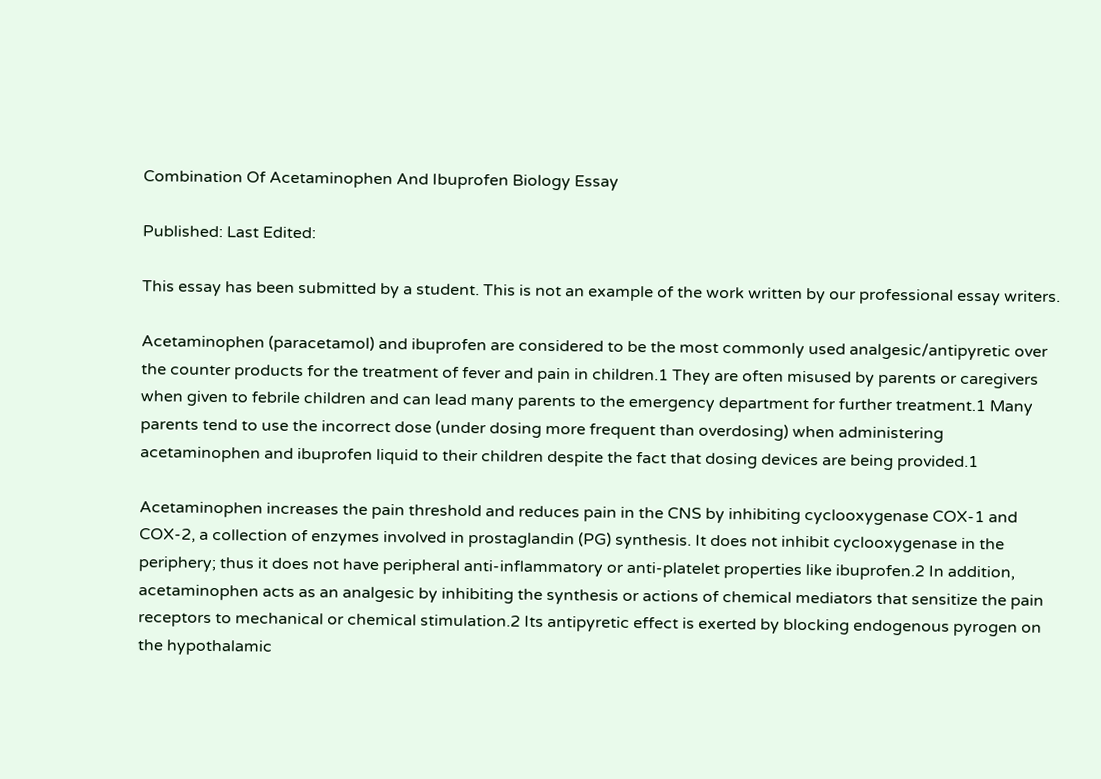Combination Of Acetaminophen And Ibuprofen Biology Essay

Published: Last Edited:

This essay has been submitted by a student. This is not an example of the work written by our professional essay writers.

Acetaminophen (paracetamol) and ibuprofen are considered to be the most commonly used analgesic/antipyretic over the counter products for the treatment of fever and pain in children.1 They are often misused by parents or caregivers when given to febrile children and can lead many parents to the emergency department for further treatment.1 Many parents tend to use the incorrect dose (under dosing more frequent than overdosing) when administering acetaminophen and ibuprofen liquid to their children despite the fact that dosing devices are being provided.1

Acetaminophen increases the pain threshold and reduces pain in the CNS by inhibiting cyclooxygenase COX-1 and COX-2, a collection of enzymes involved in prostaglandin (PG) synthesis. It does not inhibit cyclooxygenase in the periphery; thus it does not have peripheral anti-inflammatory or anti-platelet properties like ibuprofen.2 In addition, acetaminophen acts as an analgesic by inhibiting the synthesis or actions of chemical mediators that sensitize the pain receptors to mechanical or chemical stimulation.2 Its antipyretic effect is exerted by blocking endogenous pyrogen on the hypothalamic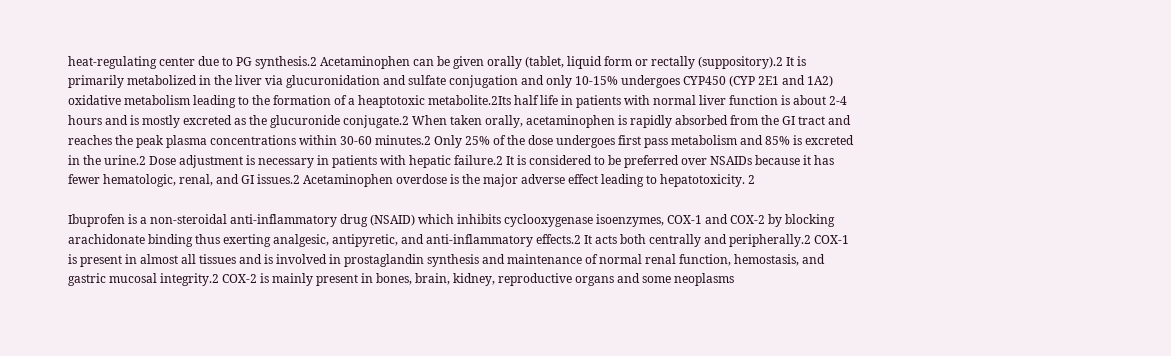heat-regulating center due to PG synthesis.2 Acetaminophen can be given orally (tablet, liquid form or rectally (suppository).2 It is primarily metabolized in the liver via glucuronidation and sulfate conjugation and only 10-15% undergoes CYP450 (CYP 2E1 and 1A2) oxidative metabolism leading to the formation of a heaptotoxic metabolite.2Its half life in patients with normal liver function is about 2-4 hours and is mostly excreted as the glucuronide conjugate.2 When taken orally, acetaminophen is rapidly absorbed from the GI tract and reaches the peak plasma concentrations within 30-60 minutes.2 Only 25% of the dose undergoes first pass metabolism and 85% is excreted in the urine.2 Dose adjustment is necessary in patients with hepatic failure.2 It is considered to be preferred over NSAIDs because it has fewer hematologic, renal, and GI issues.2 Acetaminophen overdose is the major adverse effect leading to hepatotoxicity. 2

Ibuprofen is a non-steroidal anti-inflammatory drug (NSAID) which inhibits cyclooxygenase isoenzymes, COX-1 and COX-2 by blocking arachidonate binding thus exerting analgesic, antipyretic, and anti-inflammatory effects.2 It acts both centrally and peripherally.2 COX-1 is present in almost all tissues and is involved in prostaglandin synthesis and maintenance of normal renal function, hemostasis, and gastric mucosal integrity.2 COX-2 is mainly present in bones, brain, kidney, reproductive organs and some neoplasms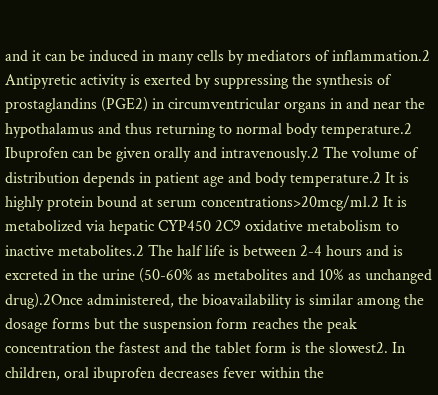and it can be induced in many cells by mediators of inflammation.2 Antipyretic activity is exerted by suppressing the synthesis of prostaglandins (PGE2) in circumventricular organs in and near the hypothalamus and thus returning to normal body temperature.2 Ibuprofen can be given orally and intravenously.2 The volume of distribution depends in patient age and body temperature.2 It is highly protein bound at serum concentrations>20mcg/ml.2 It is metabolized via hepatic CYP450 2C9 oxidative metabolism to inactive metabolites.2 The half life is between 2-4 hours and is excreted in the urine (50-60% as metabolites and 10% as unchanged drug).2Once administered, the bioavailability is similar among the dosage forms but the suspension form reaches the peak concentration the fastest and the tablet form is the slowest2. In children, oral ibuprofen decreases fever within the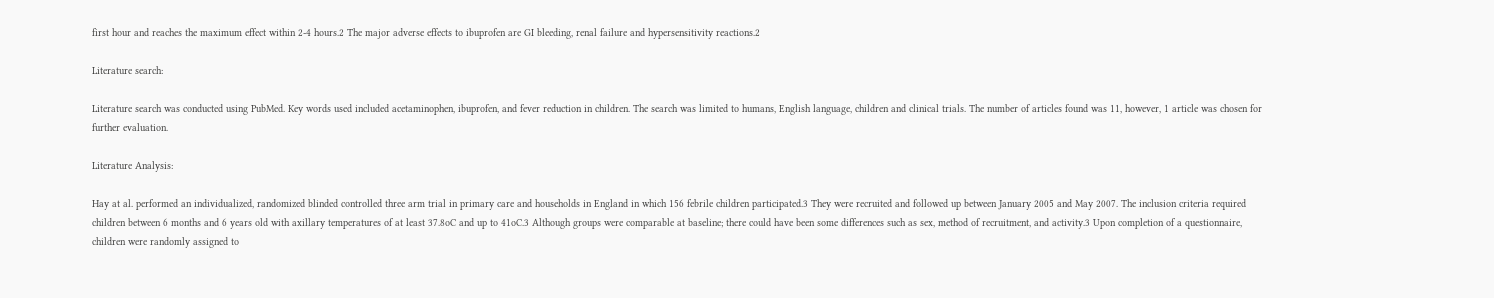first hour and reaches the maximum effect within 2-4 hours.2 The major adverse effects to ibuprofen are GI bleeding, renal failure and hypersensitivity reactions.2

Literature search:

Literature search was conducted using PubMed. Key words used included acetaminophen, ibuprofen, and fever reduction in children. The search was limited to humans, English language, children and clinical trials. The number of articles found was 11, however, 1 article was chosen for further evaluation.

Literature Analysis:

Hay at al. performed an individualized, randomized blinded controlled three arm trial in primary care and households in England in which 156 febrile children participated.3 They were recruited and followed up between January 2005 and May 2007. The inclusion criteria required children between 6 months and 6 years old with axillary temperatures of at least 37.8oC and up to 41oC.3 Although groups were comparable at baseline; there could have been some differences such as sex, method of recruitment, and activity.3 Upon completion of a questionnaire, children were randomly assigned to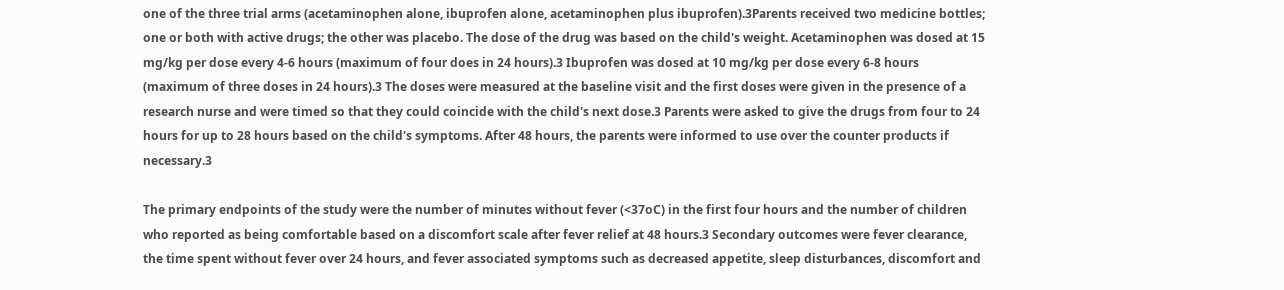one of the three trial arms (acetaminophen alone, ibuprofen alone, acetaminophen plus ibuprofen).3Parents received two medicine bottles; one or both with active drugs; the other was placebo. The dose of the drug was based on the child's weight. Acetaminophen was dosed at 15 mg/kg per dose every 4-6 hours (maximum of four does in 24 hours).3 Ibuprofen was dosed at 10 mg/kg per dose every 6-8 hours (maximum of three doses in 24 hours).3 The doses were measured at the baseline visit and the first doses were given in the presence of a research nurse and were timed so that they could coincide with the child's next dose.3 Parents were asked to give the drugs from four to 24 hours for up to 28 hours based on the child's symptoms. After 48 hours, the parents were informed to use over the counter products if necessary.3

The primary endpoints of the study were the number of minutes without fever (<37oC) in the first four hours and the number of children who reported as being comfortable based on a discomfort scale after fever relief at 48 hours.3 Secondary outcomes were fever clearance, the time spent without fever over 24 hours, and fever associated symptoms such as decreased appetite, sleep disturbances, discomfort and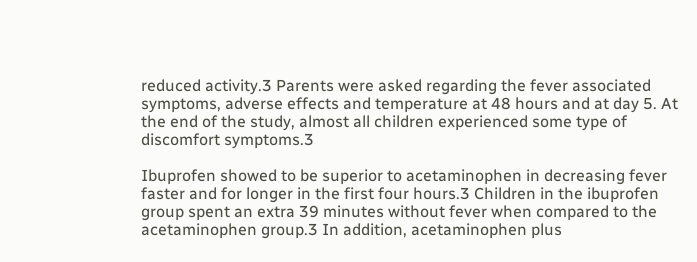reduced activity.3 Parents were asked regarding the fever associated symptoms, adverse effects and temperature at 48 hours and at day 5. At the end of the study, almost all children experienced some type of discomfort symptoms.3

Ibuprofen showed to be superior to acetaminophen in decreasing fever faster and for longer in the first four hours.3 Children in the ibuprofen group spent an extra 39 minutes without fever when compared to the acetaminophen group.3 In addition, acetaminophen plus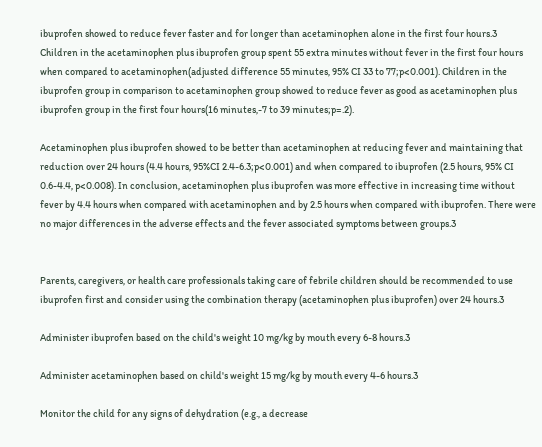ibuprofen showed to reduce fever faster and for longer than acetaminophen alone in the first four hours.3 Children in the acetaminophen plus ibuprofen group spent 55 extra minutes without fever in the first four hours when compared to acetaminophen(adjusted difference 55 minutes, 95% CI 33 to 77;p<0.001). Children in the ibuprofen group in comparison to acetaminophen group showed to reduce fever as good as acetaminophen plus ibuprofen group in the first four hours(16 minutes,-7 to 39 minutes;p=.2).

Acetaminophen plus ibuprofen showed to be better than acetaminophen at reducing fever and maintaining that reduction over 24 hours (4.4 hours, 95%CI 2.4-6.3;p<0.001) and when compared to ibuprofen (2.5 hours, 95% CI 0.6-4.4, p<0.008). In conclusion, acetaminophen plus ibuprofen was more effective in increasing time without fever by 4.4 hours when compared with acetaminophen and by 2.5 hours when compared with ibuprofen. There were no major differences in the adverse effects and the fever associated symptoms between groups.3


Parents, caregivers, or health care professionals taking care of febrile children should be recommended to use ibuprofen first and consider using the combination therapy (acetaminophen plus ibuprofen) over 24 hours.3

Administer ibuprofen based on the child's weight 10 mg/kg by mouth every 6-8 hours.3

Administer acetaminophen based on child's weight 15 mg/kg by mouth every 4-6 hours.3

Monitor the child for any signs of dehydration (e.g., a decrease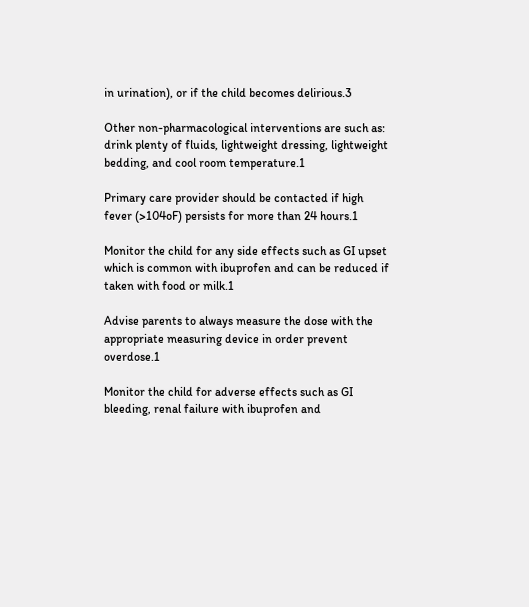in urination), or if the child becomes delirious.3

Other non-pharmacological interventions are such as: drink plenty of fluids, lightweight dressing, lightweight bedding, and cool room temperature.1

Primary care provider should be contacted if high fever (>104oF) persists for more than 24 hours.1

Monitor the child for any side effects such as GI upset which is common with ibuprofen and can be reduced if taken with food or milk.1

Advise parents to always measure the dose with the appropriate measuring device in order prevent overdose.1

Monitor the child for adverse effects such as GI bleeding, renal failure with ibuprofen and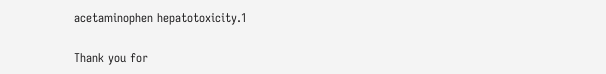acetaminophen hepatotoxicity.1

Thank you for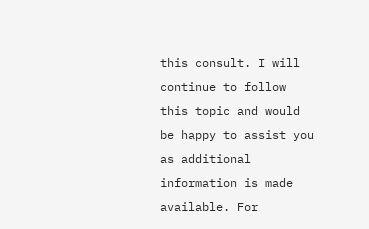this consult. I will continue to follow this topic and would be happy to assist you as additional information is made available. For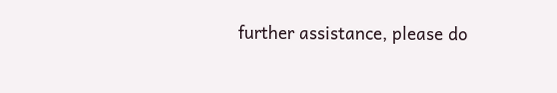further assistance, please do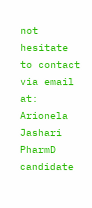not hesitate to contact via email at: Arionela Jashari PharmD candidate